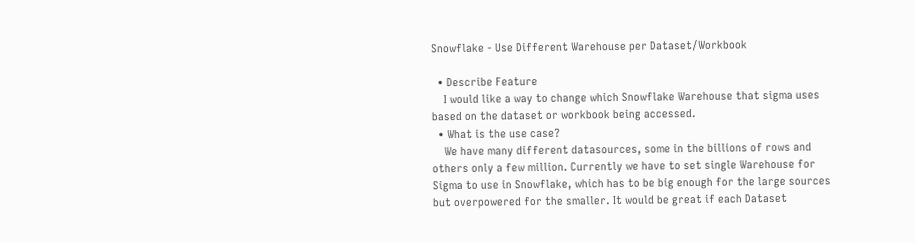Snowflake - Use Different Warehouse per Dataset/Workbook

  • Describe Feature
    I would like a way to change which Snowflake Warehouse that sigma uses based on the dataset or workbook being accessed.
  • What is the use case?
    We have many different datasources, some in the billions of rows and others only a few million. Currently we have to set single Warehouse for Sigma to use in Snowflake, which has to be big enough for the large sources but overpowered for the smaller. It would be great if each Dataset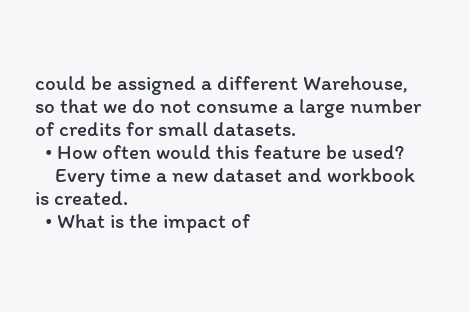could be assigned a different Warehouse, so that we do not consume a large number of credits for small datasets.
  • How often would this feature be used?
    Every time a new dataset and workbook is created.
  • What is the impact of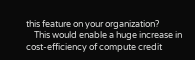this feature on your organization?
    This would enable a huge increase in cost-efficiency of compute credit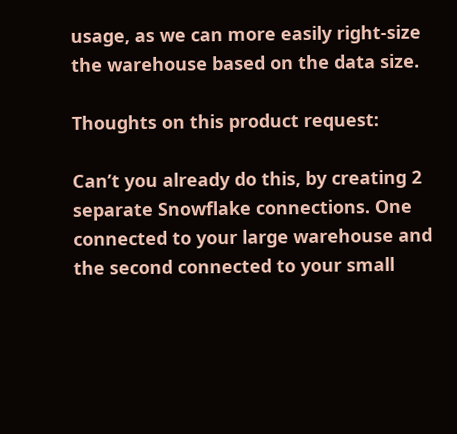usage, as we can more easily right-size the warehouse based on the data size.

Thoughts on this product request:

Can’t you already do this, by creating 2 separate Snowflake connections. One connected to your large warehouse and the second connected to your small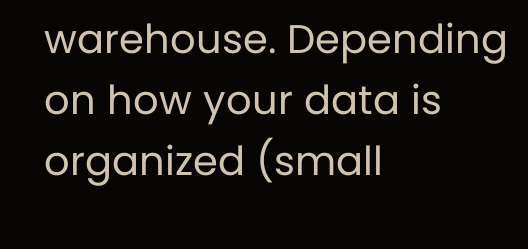warehouse. Depending on how your data is organized (small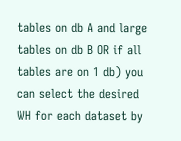tables on db A and large tables on db B OR if all tables are on 1 db) you can select the desired WH for each dataset by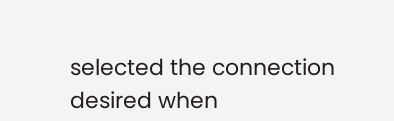selected the connection desired when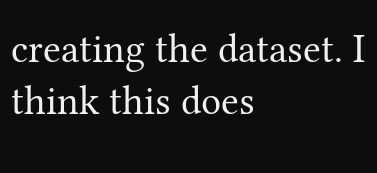creating the dataset. I think this does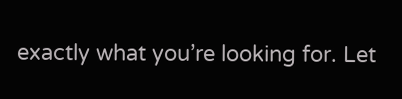exactly what you’re looking for. Let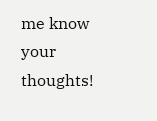me know your thoughts!